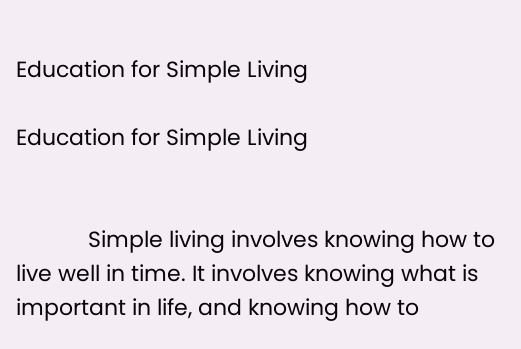Education for Simple Living

Education for Simple Living


            Simple living involves knowing how to live well in time. It involves knowing what is important in life, and knowing how to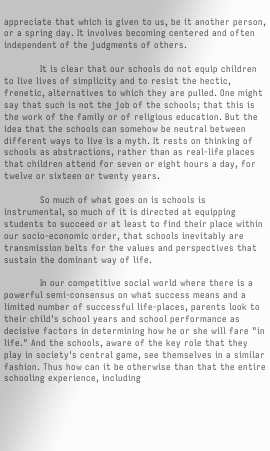appreciate that which is given to us, be it another person, or a spring day. It involves becoming centered and often independent of the judgments of others.

            It is clear that our schools do not equip children to live lives of simplicity and to resist the hectic, frenetic, alternatives to which they are pulled. One might say that such is not the job of the schools; that this is the work of the family or of religious education. But the idea that the schools can somehow be neutral between different ways to live is a myth. It rests on thinking of schools as abstractions, rather than as real-life places that children attend for seven or eight hours a day, for twelve or sixteen or twenty years.

            So much of what goes on is schools is instrumental, so much of it is directed at equipping students to succeed or at least to find their place within our socio-economic order, that schools inevitably are transmission belts for the values and perspectives that sustain the dominant way of life.

            In our competitive social world where there is a powerful semi-consensus on what success means and a limited number of successful life-places, parents look to their child's school years and school performance as decisive factors in determining how he or she will fare "in life." And the schools, aware of the key role that they play in society's central game, see themselves in a similar fashion. Thus how can it be otherwise than that the entire schooling experience, including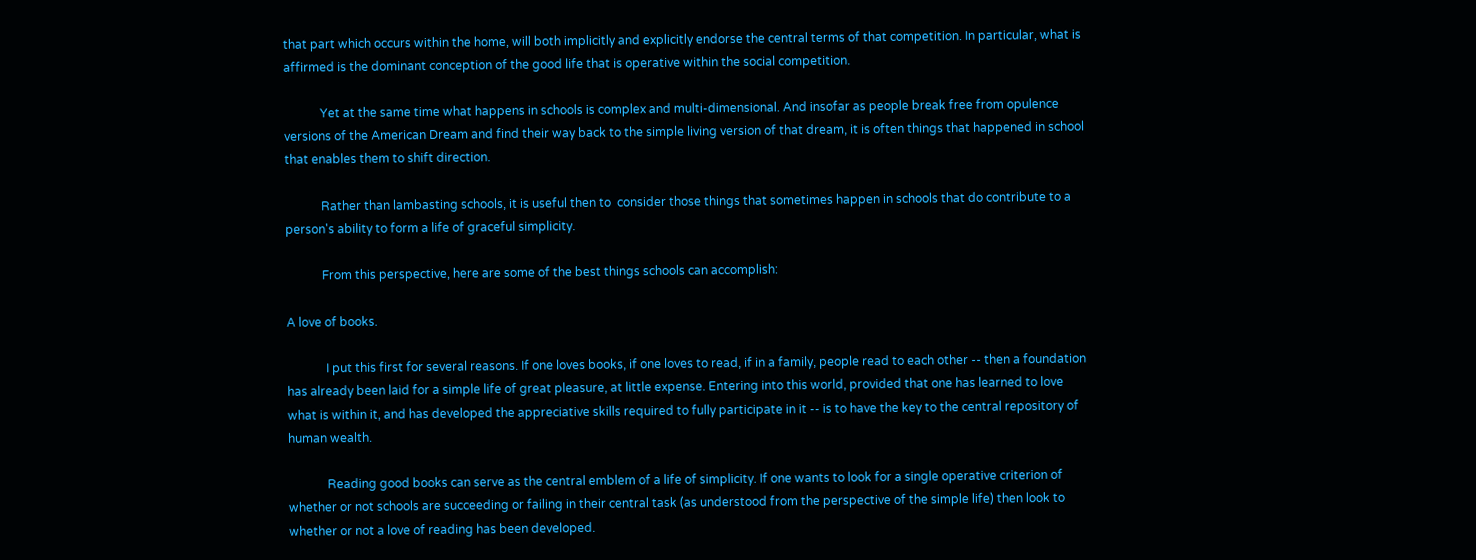that part which occurs within the home, will both implicitly and explicitly endorse the central terms of that competition. In particular, what is affirmed is the dominant conception of the good life that is operative within the social competition.

            Yet at the same time what happens in schools is complex and multi-dimensional. And insofar as people break free from opulence versions of the American Dream and find their way back to the simple living version of that dream, it is often things that happened in school that enables them to shift direction.

            Rather than lambasting schools, it is useful then to  consider those things that sometimes happen in schools that do contribute to a person's ability to form a life of graceful simplicity.

            From this perspective, here are some of the best things schools can accomplish:

A love of books.

             I put this first for several reasons. If one loves books, if one loves to read, if in a family, people read to each other -- then a foundation has already been laid for a simple life of great pleasure, at little expense. Entering into this world, provided that one has learned to love what is within it, and has developed the appreciative skills required to fully participate in it -- is to have the key to the central repository of human wealth.

             Reading good books can serve as the central emblem of a life of simplicity. If one wants to look for a single operative criterion of whether or not schools are succeeding or failing in their central task (as understood from the perspective of the simple life) then look to whether or not a love of reading has been developed.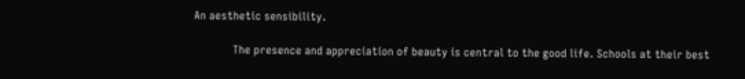An aesthetic sensibility.

             The presence and appreciation of beauty is central to the good life. Schools at their best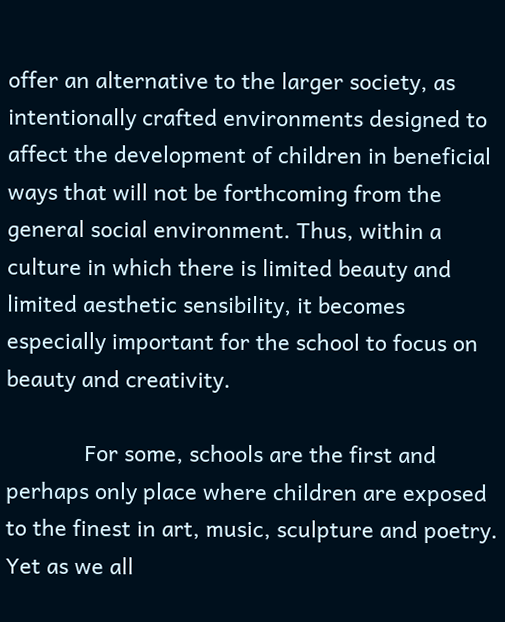offer an alternative to the larger society, as intentionally crafted environments designed to affect the development of children in beneficial ways that will not be forthcoming from the general social environment. Thus, within a culture in which there is limited beauty and limited aesthetic sensibility, it becomes especially important for the school to focus on beauty and creativity.

             For some, schools are the first and perhaps only place where children are exposed to the finest in art, music, sculpture and poetry. Yet as we all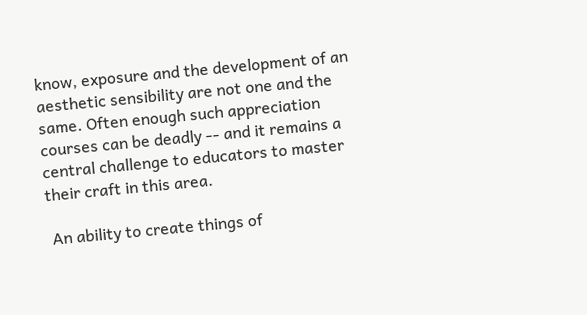know, exposure and the development of an aesthetic sensibility are not one and the same. Often enough such appreciation courses can be deadly -- and it remains a central challenge to educators to master their craft in this area.

 An ability to create things of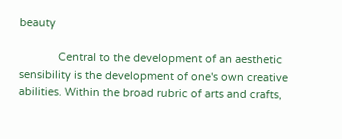beauty

             Central to the development of an aesthetic sensibility is the development of one's own creative abilities. Within the broad rubric of arts and crafts,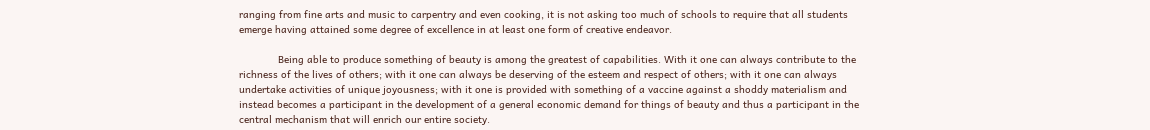ranging from fine arts and music to carpentry and even cooking, it is not asking too much of schools to require that all students emerge having attained some degree of excellence in at least one form of creative endeavor.

             Being able to produce something of beauty is among the greatest of capabilities. With it one can always contribute to the richness of the lives of others; with it one can always be deserving of the esteem and respect of others; with it one can always undertake activities of unique joyousness; with it one is provided with something of a vaccine against a shoddy materialism and instead becomes a participant in the development of a general economic demand for things of beauty and thus a participant in the central mechanism that will enrich our entire society.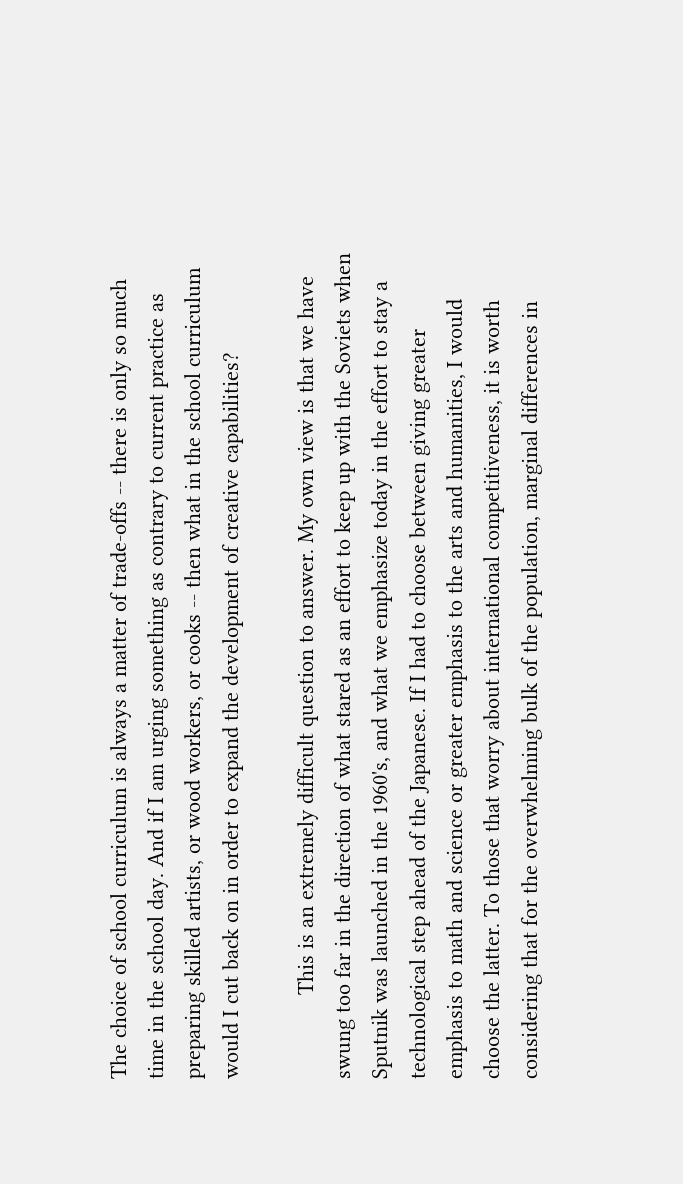The choice of school curriculum is always a matter of trade-offs -- there is only so much time in the school day. And if I am urging something as contrary to current practice as preparing skilled artists, or wood workers, or cooks -- then what in the school curriculum would I cut back on in order to expand the development of creative capabilities?

              This is an extremely difficult question to answer. My own view is that we have swung too far in the direction of what stared as an effort to keep up with the Soviets when Sputnik was launched in the 1960's, and what we emphasize today in the effort to stay a technological step ahead of the Japanese. If I had to choose between giving greater emphasis to math and science or greater emphasis to the arts and humanities, I would choose the latter. To those that worry about international competitiveness, it is worth considering that for the overwhelming bulk of the population, marginal differences in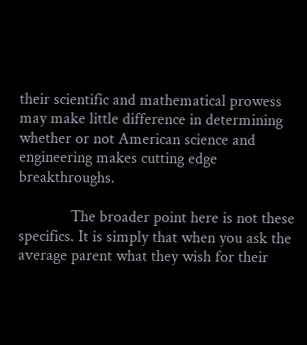their scientific and mathematical prowess may make little difference in determining whether or not American science and engineering makes cutting edge breakthroughs.

             The broader point here is not these specifics. It is simply that when you ask the average parent what they wish for their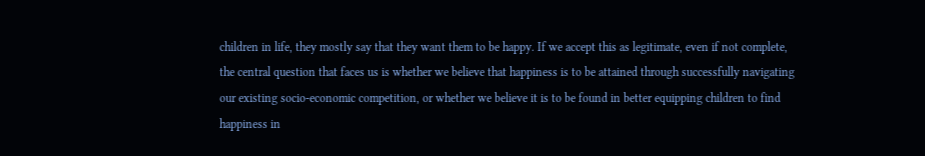children in life, they mostly say that they want them to be happy. If we accept this as legitimate, even if not complete, the central question that faces us is whether we believe that happiness is to be attained through successfully navigating our existing socio-economic competition, or whether we believe it is to be found in better equipping children to find happiness in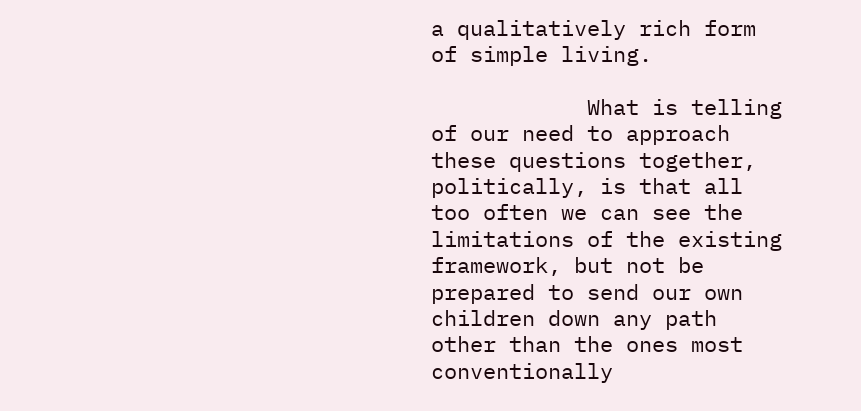a qualitatively rich form of simple living.

            What is telling of our need to approach these questions together, politically, is that all too often we can see the limitations of the existing framework, but not be prepared to send our own children down any path other than the ones most conventionally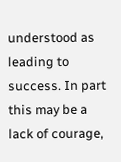understood as leading to success. In part this may be a lack of courage,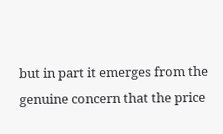but in part it emerges from the genuine concern that the price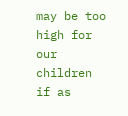may be too high for our children if as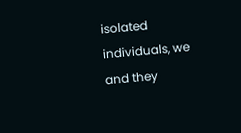isolated individuals, we and they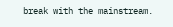break with the mainstream.